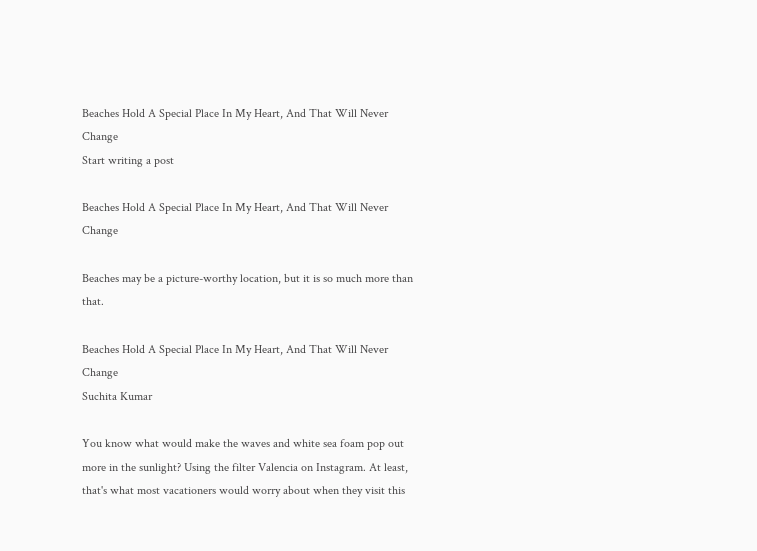Beaches Hold A Special Place In My Heart, And That Will Never Change
Start writing a post

Beaches Hold A Special Place In My Heart, And That Will Never Change

Beaches may be a picture-worthy location, but it is so much more than that.

Beaches Hold A Special Place In My Heart, And That Will Never Change
Suchita Kumar

You know what would make the waves and white sea foam pop out more in the sunlight? Using the filter Valencia on Instagram. At least, that's what most vacationers would worry about when they visit this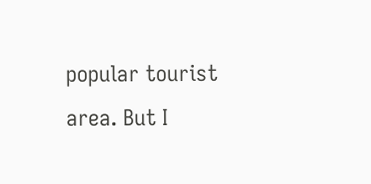popular tourist area. But I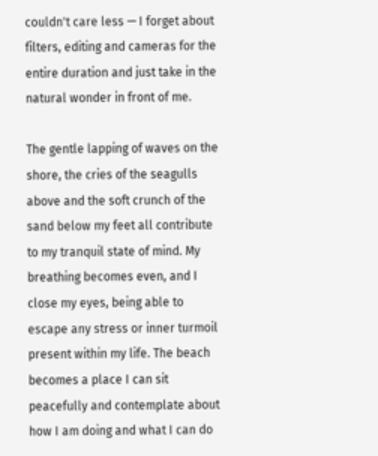couldn't care less — I forget about filters, editing and cameras for the entire duration and just take in the natural wonder in front of me.

The gentle lapping of waves on the shore, the cries of the seagulls above and the soft crunch of the sand below my feet all contribute to my tranquil state of mind. My breathing becomes even, and I close my eyes, being able to escape any stress or inner turmoil present within my life. The beach becomes a place I can sit peacefully and contemplate about how I am doing and what I can do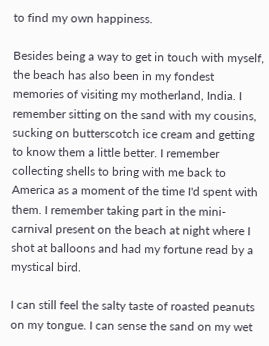to find my own happiness.

Besides being a way to get in touch with myself, the beach has also been in my fondest memories of visiting my motherland, India. I remember sitting on the sand with my cousins, sucking on butterscotch ice cream and getting to know them a little better. I remember collecting shells to bring with me back to America as a moment of the time I'd spent with them. I remember taking part in the mini-carnival present on the beach at night where I shot at balloons and had my fortune read by a mystical bird.

I can still feel the salty taste of roasted peanuts on my tongue. I can sense the sand on my wet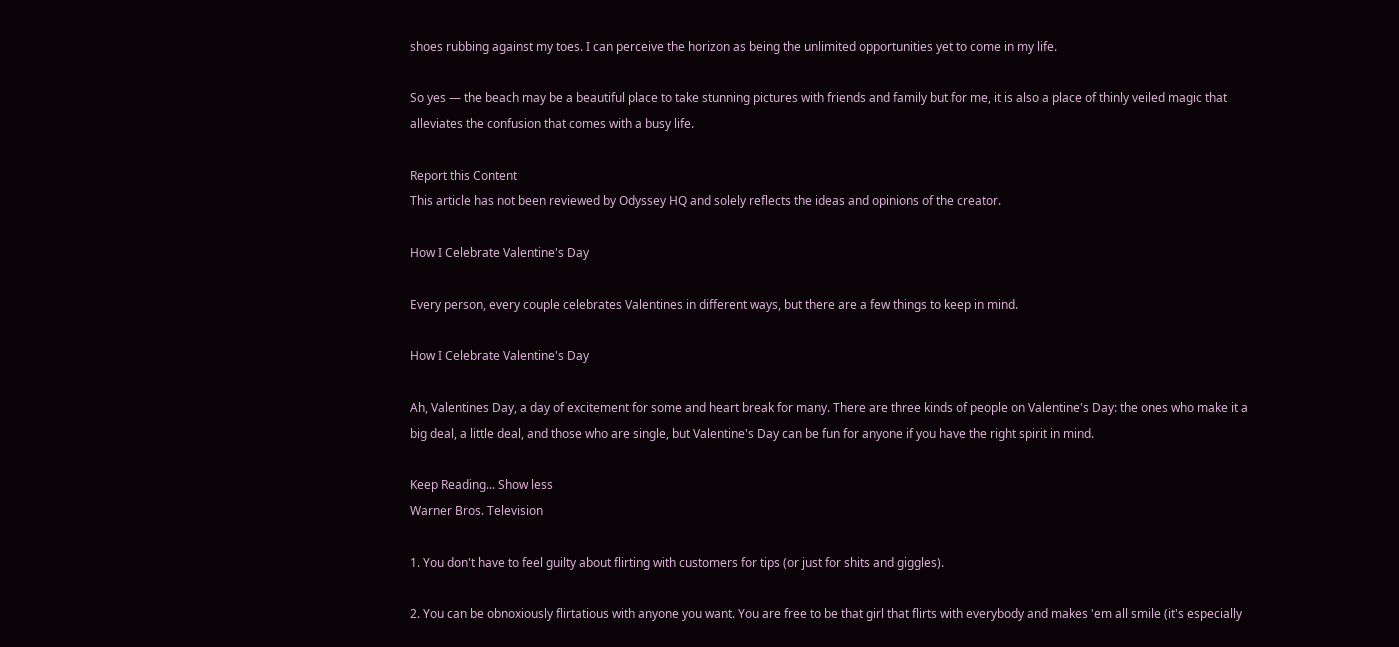shoes rubbing against my toes. I can perceive the horizon as being the unlimited opportunities yet to come in my life.

So yes — the beach may be a beautiful place to take stunning pictures with friends and family but for me, it is also a place of thinly veiled magic that alleviates the confusion that comes with a busy life.

Report this Content
This article has not been reviewed by Odyssey HQ and solely reflects the ideas and opinions of the creator.

How I Celebrate Valentine's Day

Every person, every couple celebrates Valentines in different ways, but there are a few things to keep in mind.

How I Celebrate Valentine's Day

Ah, Valentines Day, a day of excitement for some and heart break for many. There are three kinds of people on Valentine's Day: the ones who make it a big deal, a little deal, and those who are single, but Valentine's Day can be fun for anyone if you have the right spirit in mind.

Keep Reading... Show less
Warner Bros. Television

1. You don't have to feel guilty about flirting with customers for tips (or just for shits and giggles).

2. You can be obnoxiously flirtatious with anyone you want. You are free to be that girl that flirts with everybody and makes 'em all smile (it's especially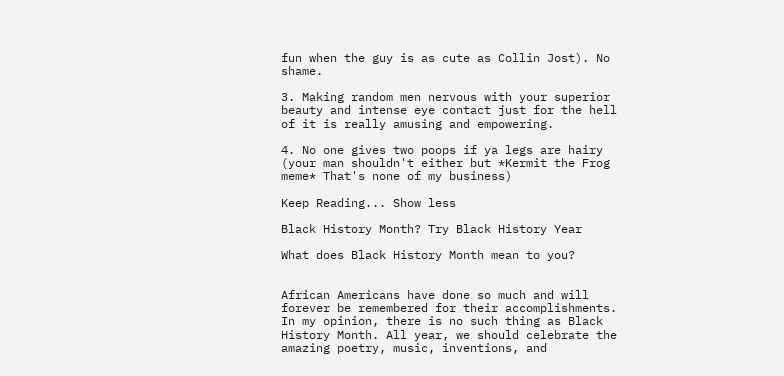fun when the guy is as cute as Collin Jost). No shame.

3. Making random men nervous with your superior beauty and intense eye contact just for the hell of it is really amusing and empowering.

4. No one gives two poops if ya legs are hairy (your man shouldn't either but *Kermit the Frog meme* That's none of my business)

Keep Reading... Show less

Black History Month? Try Black History Year

What does Black History Month mean to you?


African Americans have done so much and will forever be remembered for their accomplishments. In my opinion, there is no such thing as Black History Month. All year, we should celebrate the amazing poetry, music, inventions, and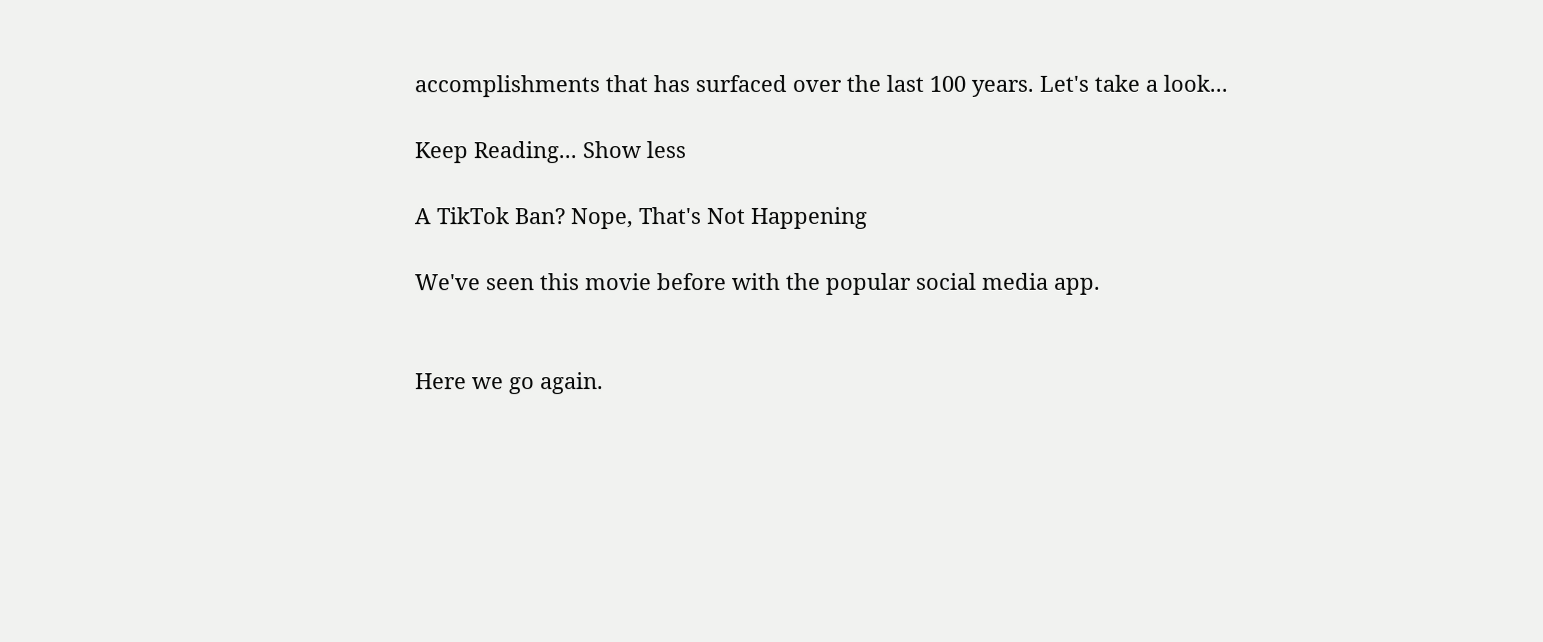accomplishments that has surfaced over the last 100 years. Let's take a look...

Keep Reading... Show less

A TikTok Ban? Nope, That's Not Happening

We've seen this movie before with the popular social media app.


Here we go again.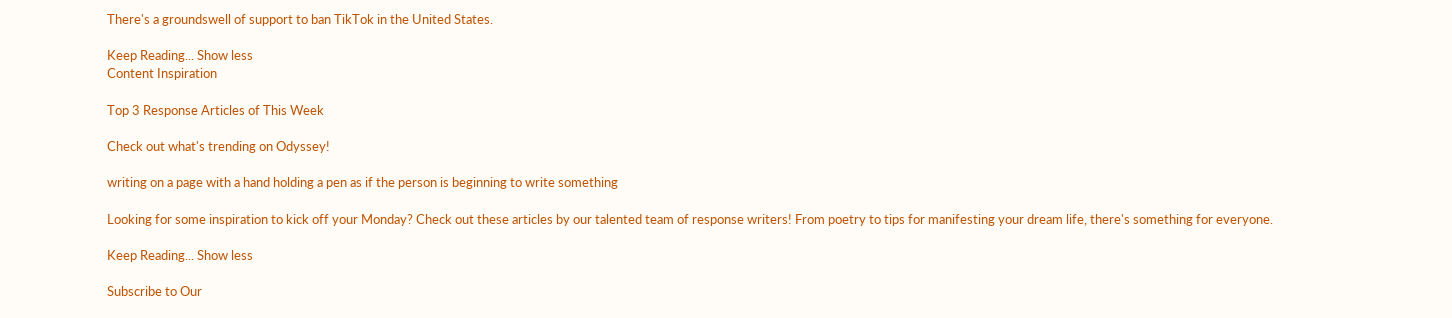There's a groundswell of support to ban TikTok in the United States.

Keep Reading... Show less
Content Inspiration

Top 3 Response Articles of This Week

Check out what's trending on Odyssey!

writing on a page with a hand holding a pen as if the person is beginning to write something

Looking for some inspiration to kick off your Monday? Check out these articles by our talented team of response writers! From poetry to tips for manifesting your dream life, there's something for everyone.

Keep Reading... Show less

Subscribe to Our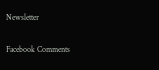Newsletter

Facebook Comments